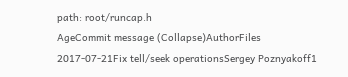path: root/runcap.h
AgeCommit message (Collapse)AuthorFiles
2017-07-21Fix tell/seek operationsSergey Poznyakoff1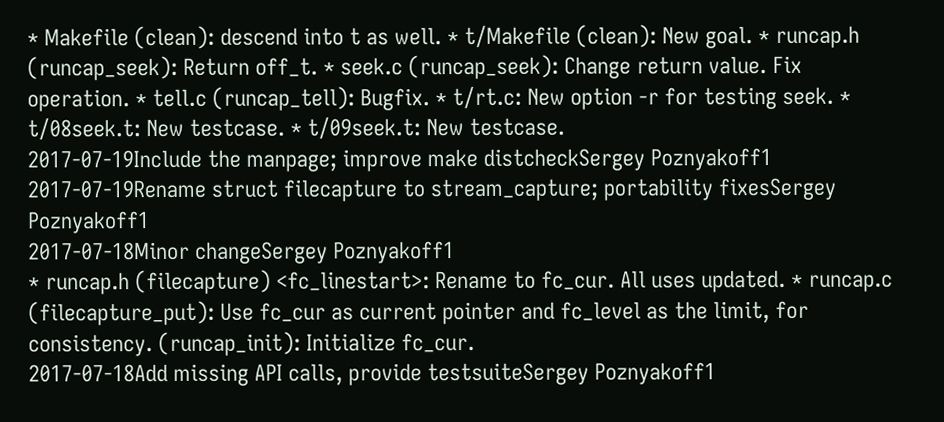* Makefile (clean): descend into t as well. * t/Makefile (clean): New goal. * runcap.h (runcap_seek): Return off_t. * seek.c (runcap_seek): Change return value. Fix operation. * tell.c (runcap_tell): Bugfix. * t/rt.c: New option -r for testing seek. * t/08seek.t: New testcase. * t/09seek.t: New testcase.
2017-07-19Include the manpage; improve make distcheckSergey Poznyakoff1
2017-07-19Rename struct filecapture to stream_capture; portability fixesSergey Poznyakoff1
2017-07-18Minor changeSergey Poznyakoff1
* runcap.h (filecapture) <fc_linestart>: Rename to fc_cur. All uses updated. * runcap.c (filecapture_put): Use fc_cur as current pointer and fc_level as the limit, for consistency. (runcap_init): Initialize fc_cur.
2017-07-18Add missing API calls, provide testsuiteSergey Poznyakoff1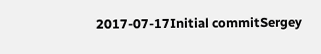2017-07-17Initial commitSergey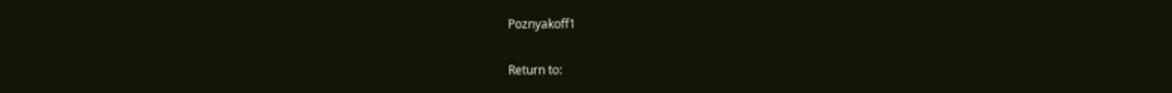Poznyakoff1

Return to: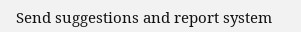Send suggestions and report system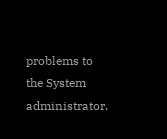problems to the System administrator.